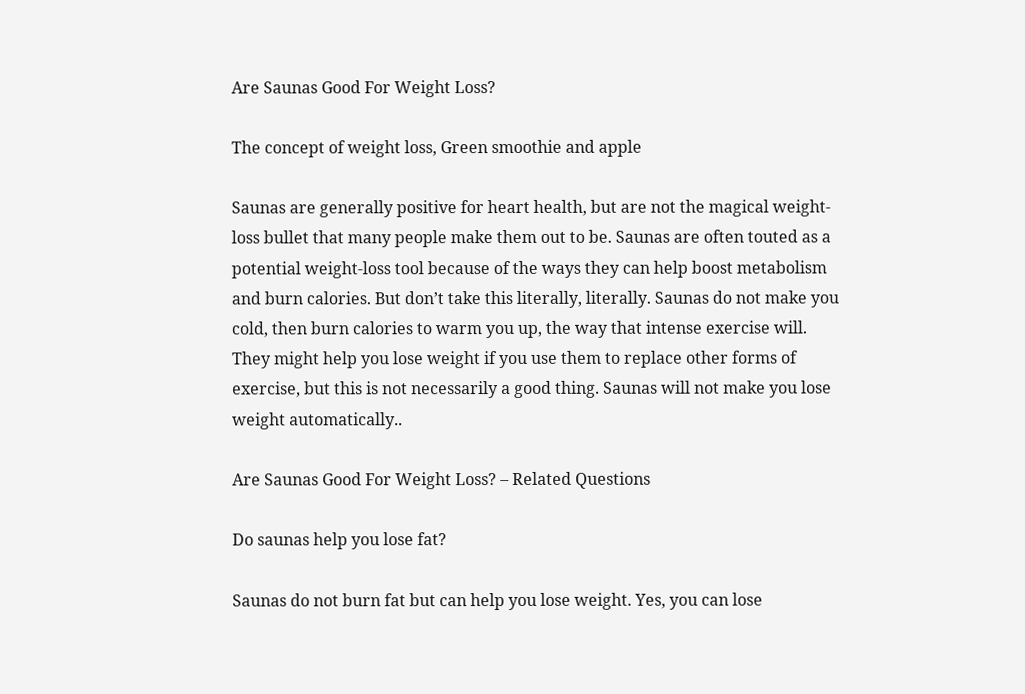Are Saunas Good For Weight Loss?

The concept of weight loss, Green smoothie and apple

Saunas are generally positive for heart health, but are not the magical weight-loss bullet that many people make them out to be. Saunas are often touted as a potential weight-loss tool because of the ways they can help boost metabolism and burn calories. But don’t take this literally, literally. Saunas do not make you cold, then burn calories to warm you up, the way that intense exercise will. They might help you lose weight if you use them to replace other forms of exercise, but this is not necessarily a good thing. Saunas will not make you lose weight automatically..

Are Saunas Good For Weight Loss? – Related Questions

Do saunas help you lose fat?

Saunas do not burn fat but can help you lose weight. Yes, you can lose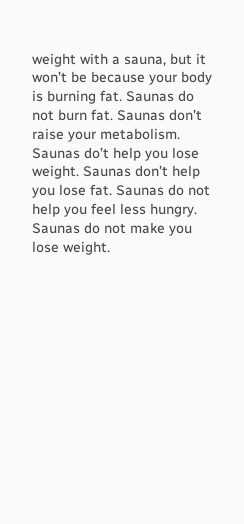weight with a sauna, but it won’t be because your body is burning fat. Saunas do not burn fat. Saunas don’t raise your metabolism. Saunas do’t help you lose weight. Saunas don’t help you lose fat. Saunas do not help you feel less hungry. Saunas do not make you lose weight.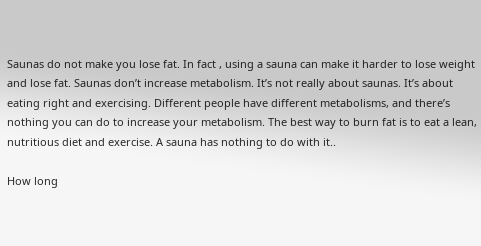Saunas do not make you lose fat. In fact , using a sauna can make it harder to lose weight and lose fat. Saunas don’t increase metabolism. It’s not really about saunas. It’s about eating right and exercising. Different people have different metabolisms, and there’s nothing you can do to increase your metabolism. The best way to burn fat is to eat a lean, nutritious diet and exercise. A sauna has nothing to do with it..

How long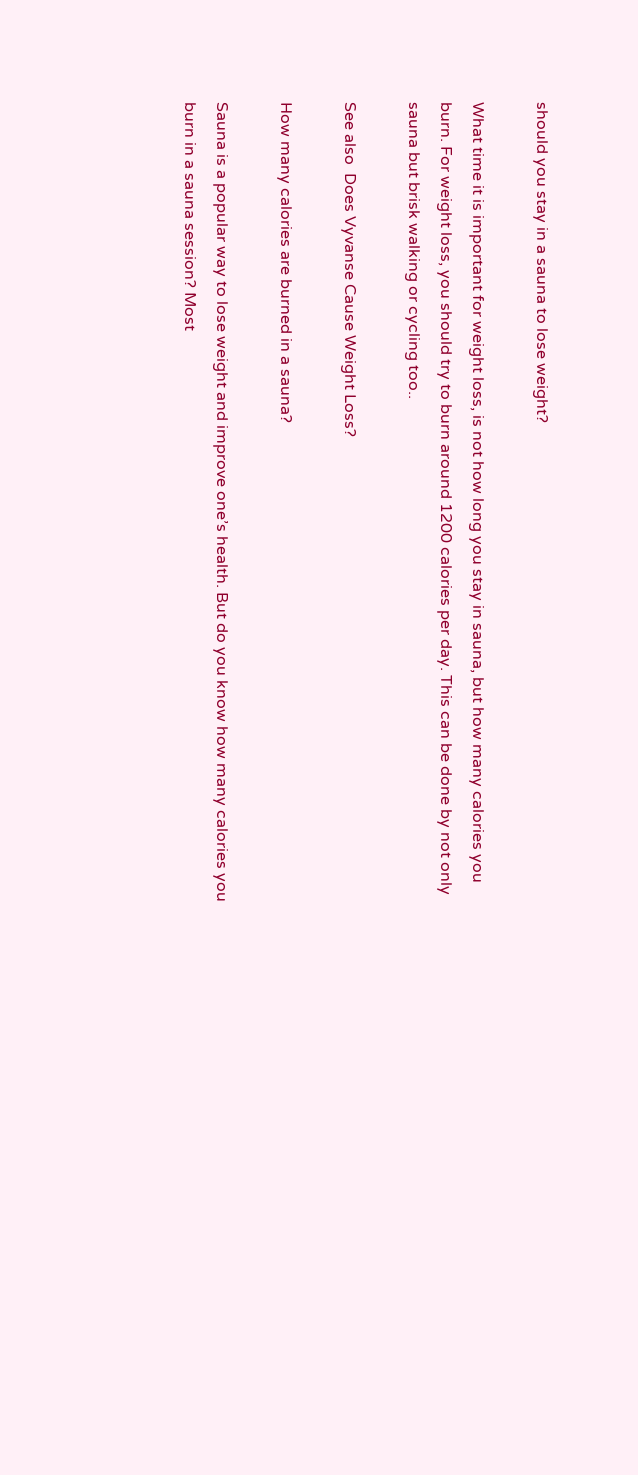should you stay in a sauna to lose weight?

What time it is important for weight loss, is not how long you stay in sauna, but how many calories you burn. For weight loss, you should try to burn around 1200 calories per day. This can be done by not only sauna but brisk walking or cycling too..

See also  Does Vyvanse Cause Weight Loss?

How many calories are burned in a sauna?

Sauna is a popular way to lose weight and improve one’s health. But do you know how many calories you burn in a sauna session? Most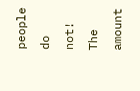people do not! The amount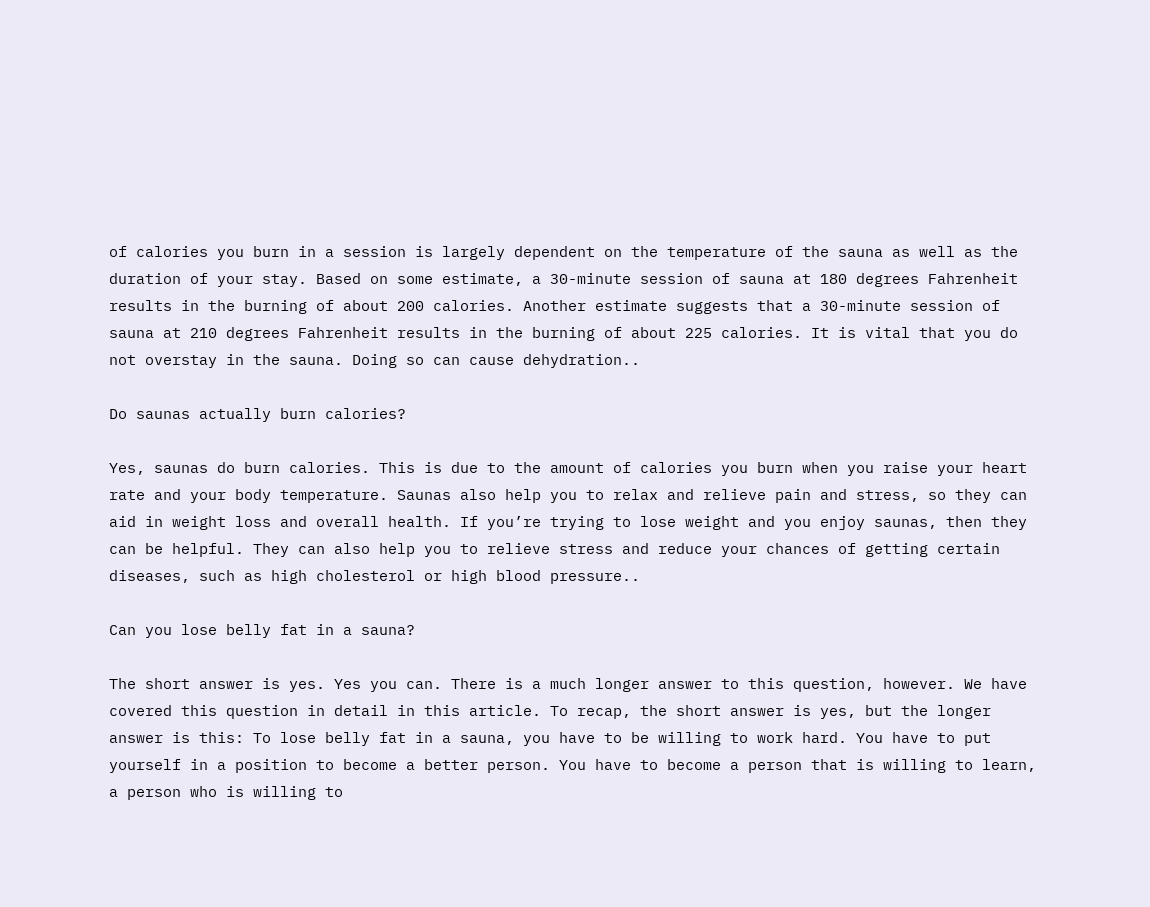of calories you burn in a session is largely dependent on the temperature of the sauna as well as the duration of your stay. Based on some estimate, a 30-minute session of sauna at 180 degrees Fahrenheit results in the burning of about 200 calories. Another estimate suggests that a 30-minute session of sauna at 210 degrees Fahrenheit results in the burning of about 225 calories. It is vital that you do not overstay in the sauna. Doing so can cause dehydration..

Do saunas actually burn calories?

Yes, saunas do burn calories. This is due to the amount of calories you burn when you raise your heart rate and your body temperature. Saunas also help you to relax and relieve pain and stress, so they can aid in weight loss and overall health. If you’re trying to lose weight and you enjoy saunas, then they can be helpful. They can also help you to relieve stress and reduce your chances of getting certain diseases, such as high cholesterol or high blood pressure..

Can you lose belly fat in a sauna?

The short answer is yes. Yes you can. There is a much longer answer to this question, however. We have covered this question in detail in this article. To recap, the short answer is yes, but the longer answer is this: To lose belly fat in a sauna, you have to be willing to work hard. You have to put yourself in a position to become a better person. You have to become a person that is willing to learn, a person who is willing to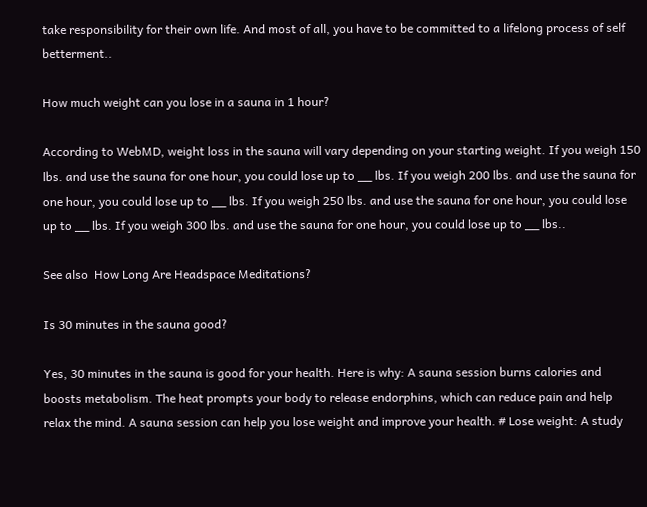take responsibility for their own life. And most of all, you have to be committed to a lifelong process of self betterment..

How much weight can you lose in a sauna in 1 hour?

According to WebMD, weight loss in the sauna will vary depending on your starting weight. If you weigh 150 lbs. and use the sauna for one hour, you could lose up to __ lbs. If you weigh 200 lbs. and use the sauna for one hour, you could lose up to __ lbs. If you weigh 250 lbs. and use the sauna for one hour, you could lose up to __ lbs. If you weigh 300 lbs. and use the sauna for one hour, you could lose up to __ lbs..

See also  How Long Are Headspace Meditations?

Is 30 minutes in the sauna good?

Yes, 30 minutes in the sauna is good for your health. Here is why: A sauna session burns calories and boosts metabolism. The heat prompts your body to release endorphins, which can reduce pain and help relax the mind. A sauna session can help you lose weight and improve your health. # Lose weight: A study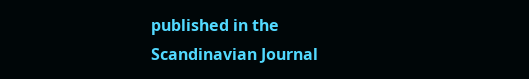published in the Scandinavian Journal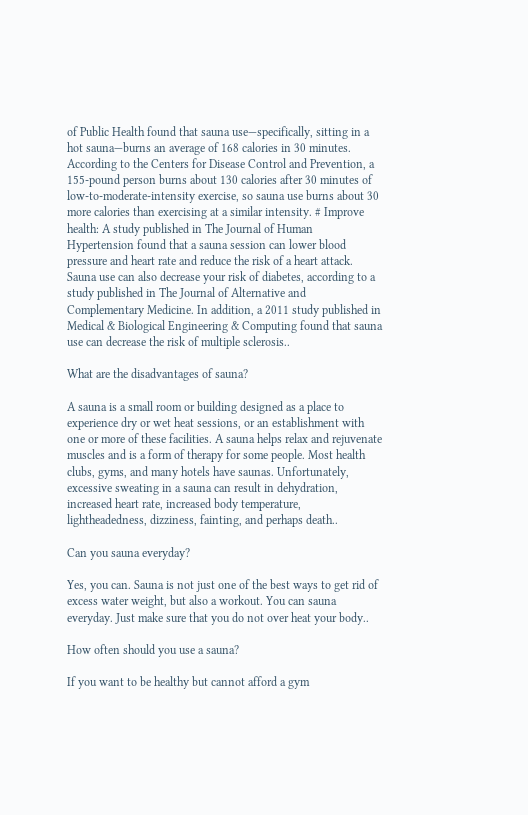of Public Health found that sauna use—specifically, sitting in a hot sauna—burns an average of 168 calories in 30 minutes. According to the Centers for Disease Control and Prevention, a 155-pound person burns about 130 calories after 30 minutes of low-to-moderate-intensity exercise, so sauna use burns about 30 more calories than exercising at a similar intensity. # Improve health: A study published in The Journal of Human Hypertension found that a sauna session can lower blood pressure and heart rate and reduce the risk of a heart attack. Sauna use can also decrease your risk of diabetes, according to a study published in The Journal of Alternative and Complementary Medicine. In addition, a 2011 study published in Medical & Biological Engineering & Computing found that sauna use can decrease the risk of multiple sclerosis..

What are the disadvantages of sauna?

A sauna is a small room or building designed as a place to experience dry or wet heat sessions, or an establishment with one or more of these facilities. A sauna helps relax and rejuvenate muscles and is a form of therapy for some people. Most health clubs, gyms, and many hotels have saunas. Unfortunately, excessive sweating in a sauna can result in dehydration, increased heart rate, increased body temperature, lightheadedness, dizziness, fainting, and perhaps death..

Can you sauna everyday?

Yes, you can. Sauna is not just one of the best ways to get rid of excess water weight, but also a workout. You can sauna everyday. Just make sure that you do not over heat your body..

How often should you use a sauna?

If you want to be healthy but cannot afford a gym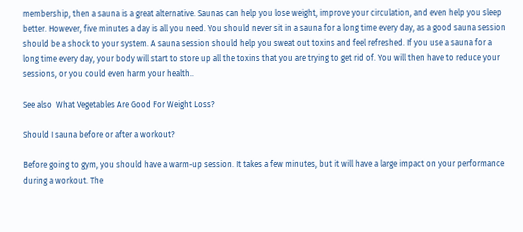membership, then a sauna is a great alternative. Saunas can help you lose weight, improve your circulation, and even help you sleep better. However, five minutes a day is all you need. You should never sit in a sauna for a long time every day, as a good sauna session should be a shock to your system. A sauna session should help you sweat out toxins and feel refreshed. If you use a sauna for a long time every day, your body will start to store up all the toxins that you are trying to get rid of. You will then have to reduce your sessions, or you could even harm your health..

See also  What Vegetables Are Good For Weight Loss?

Should I sauna before or after a workout?

Before going to gym, you should have a warm-up session. It takes a few minutes, but it will have a large impact on your performance during a workout. The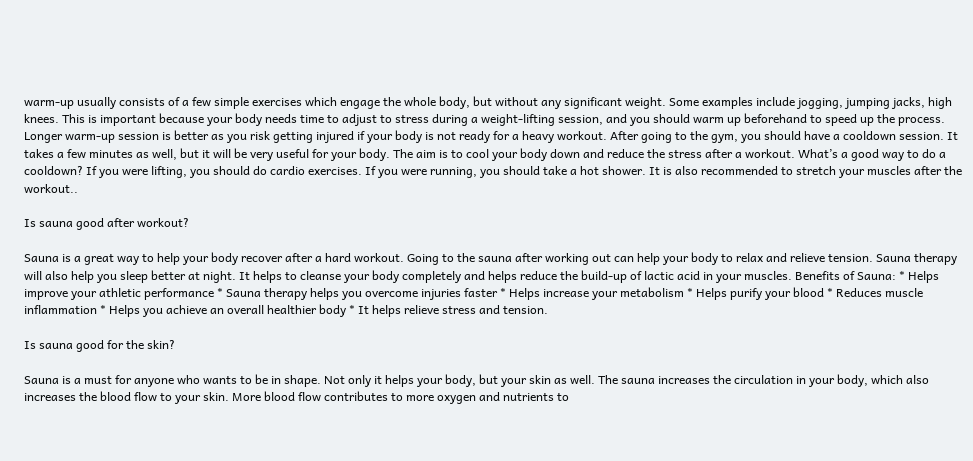warm-up usually consists of a few simple exercises which engage the whole body, but without any significant weight. Some examples include jogging, jumping jacks, high knees. This is important because your body needs time to adjust to stress during a weight-lifting session, and you should warm up beforehand to speed up the process. Longer warm-up session is better as you risk getting injured if your body is not ready for a heavy workout. After going to the gym, you should have a cooldown session. It takes a few minutes as well, but it will be very useful for your body. The aim is to cool your body down and reduce the stress after a workout. What’s a good way to do a cooldown? If you were lifting, you should do cardio exercises. If you were running, you should take a hot shower. It is also recommended to stretch your muscles after the workout..

Is sauna good after workout?

Sauna is a great way to help your body recover after a hard workout. Going to the sauna after working out can help your body to relax and relieve tension. Sauna therapy will also help you sleep better at night. It helps to cleanse your body completely and helps reduce the build-up of lactic acid in your muscles. Benefits of Sauna: * Helps improve your athletic performance * Sauna therapy helps you overcome injuries faster * Helps increase your metabolism * Helps purify your blood * Reduces muscle inflammation * Helps you achieve an overall healthier body * It helps relieve stress and tension.

Is sauna good for the skin?

Sauna is a must for anyone who wants to be in shape. Not only it helps your body, but your skin as well. The sauna increases the circulation in your body, which also increases the blood flow to your skin. More blood flow contributes to more oxygen and nutrients to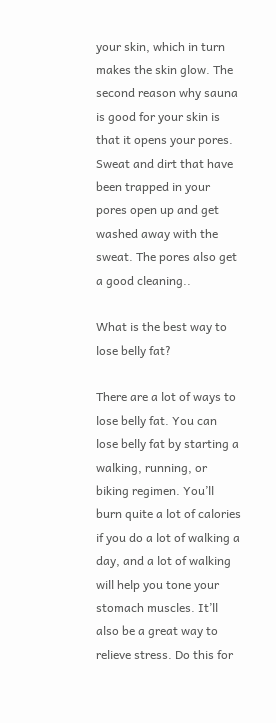your skin, which in turn makes the skin glow. The second reason why sauna is good for your skin is that it opens your pores. Sweat and dirt that have been trapped in your pores open up and get washed away with the sweat. The pores also get a good cleaning..

What is the best way to lose belly fat?

There are a lot of ways to lose belly fat. You can lose belly fat by starting a walking, running, or biking regimen. You’ll burn quite a lot of calories if you do a lot of walking a day, and a lot of walking will help you tone your stomach muscles. It’ll also be a great way to relieve stress. Do this for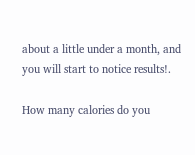about a little under a month, and you will start to notice results!.

How many calories do you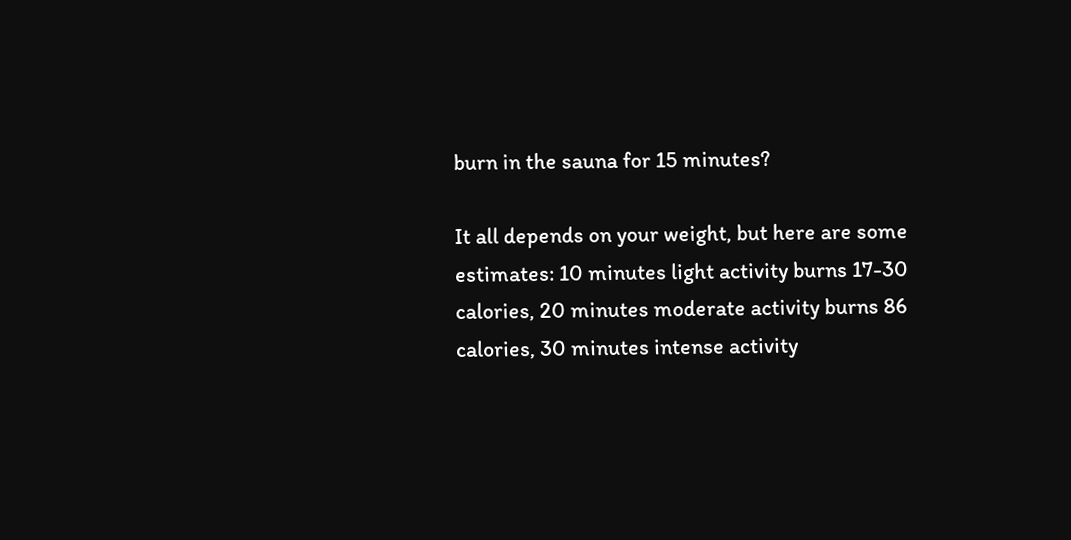burn in the sauna for 15 minutes?

It all depends on your weight, but here are some estimates: 10 minutes light activity burns 17-30 calories, 20 minutes moderate activity burns 86 calories, 30 minutes intense activity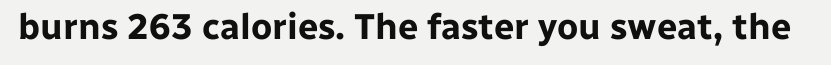burns 263 calories. The faster you sweat, the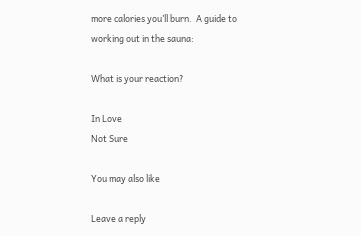more calories you’ll burn.  A guide to working out in the sauna:

What is your reaction?

In Love
Not Sure

You may also like

Leave a reply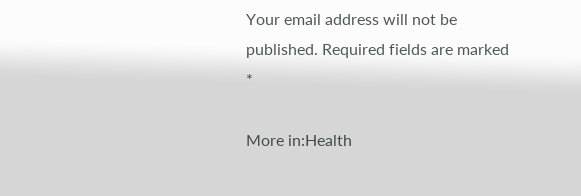Your email address will not be published. Required fields are marked *

More in:Health